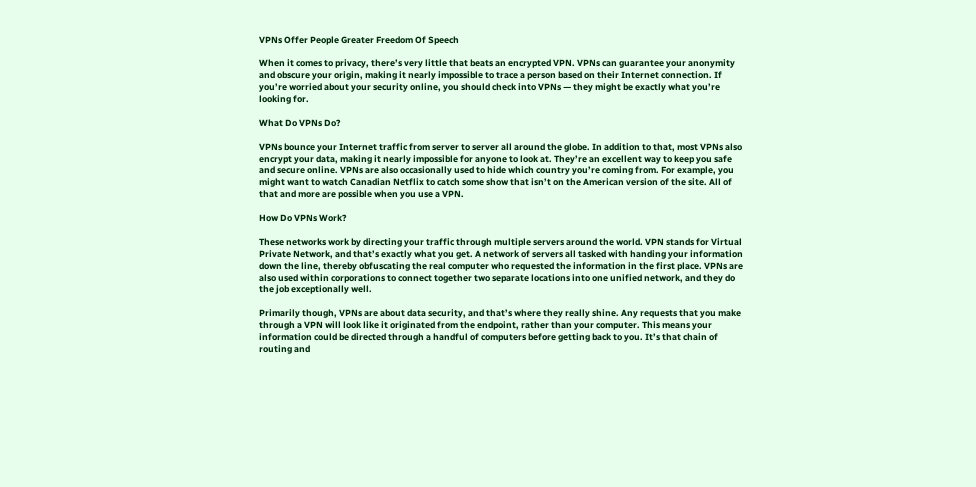VPNs Offer People Greater Freedom Of Speech

When it comes to privacy, there’s very little that beats an encrypted VPN. VPNs can guarantee your anonymity and obscure your origin, making it nearly impossible to trace a person based on their Internet connection. If you’re worried about your security online, you should check into VPNs — they might be exactly what you’re looking for.

What Do VPNs Do?

VPNs bounce your Internet traffic from server to server all around the globe. In addition to that, most VPNs also encrypt your data, making it nearly impossible for anyone to look at. They’re an excellent way to keep you safe and secure online. VPNs are also occasionally used to hide which country you’re coming from. For example, you might want to watch Canadian Netflix to catch some show that isn’t on the American version of the site. All of that and more are possible when you use a VPN.

How Do VPNs Work?

These networks work by directing your traffic through multiple servers around the world. VPN stands for Virtual Private Network, and that’s exactly what you get. A network of servers all tasked with handing your information down the line, thereby obfuscating the real computer who requested the information in the first place. VPNs are also used within corporations to connect together two separate locations into one unified network, and they do the job exceptionally well.

Primarily though, VPNs are about data security, and that’s where they really shine. Any requests that you make through a VPN will look like it originated from the endpoint, rather than your computer. This means your information could be directed through a handful of computers before getting back to you. It’s that chain of routing and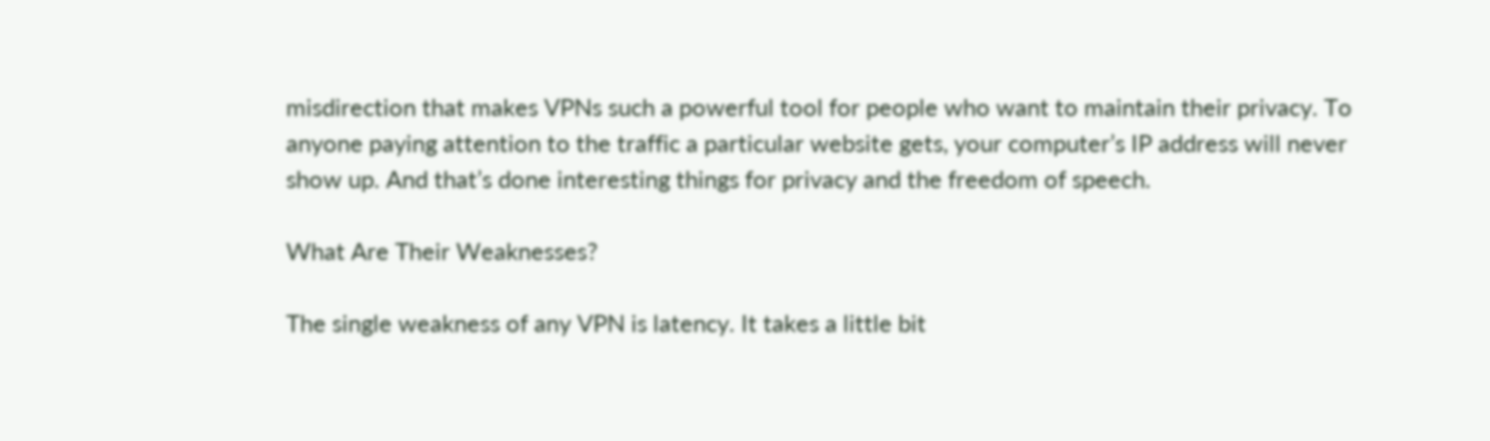misdirection that makes VPNs such a powerful tool for people who want to maintain their privacy. To anyone paying attention to the traffic a particular website gets, your computer’s IP address will never show up. And that’s done interesting things for privacy and the freedom of speech.

What Are Their Weaknesses?

The single weakness of any VPN is latency. It takes a little bit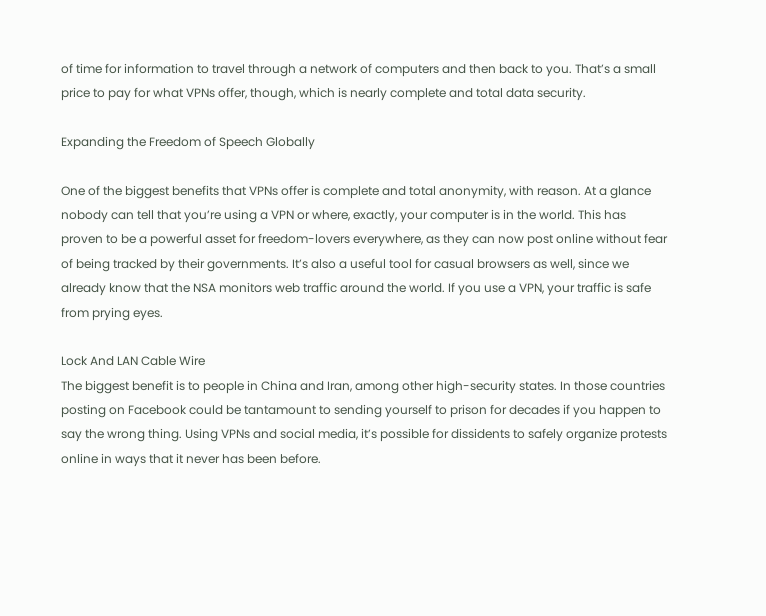of time for information to travel through a network of computers and then back to you. That’s a small price to pay for what VPNs offer, though, which is nearly complete and total data security.

Expanding the Freedom of Speech Globally

One of the biggest benefits that VPNs offer is complete and total anonymity, with reason. At a glance nobody can tell that you’re using a VPN or where, exactly, your computer is in the world. This has proven to be a powerful asset for freedom-lovers everywhere, as they can now post online without fear of being tracked by their governments. It’s also a useful tool for casual browsers as well, since we already know that the NSA monitors web traffic around the world. If you use a VPN, your traffic is safe from prying eyes.

Lock And LAN Cable Wire
The biggest benefit is to people in China and Iran, among other high-security states. In those countries posting on Facebook could be tantamount to sending yourself to prison for decades if you happen to say the wrong thing. Using VPNs and social media, it’s possible for dissidents to safely organize protests online in ways that it never has been before.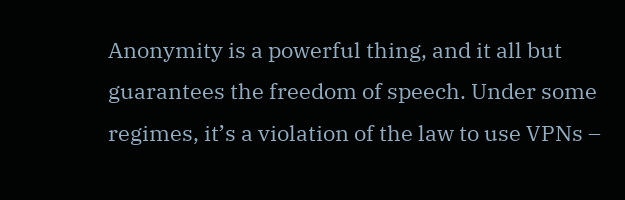Anonymity is a powerful thing, and it all but guarantees the freedom of speech. Under some regimes, it’s a violation of the law to use VPNs –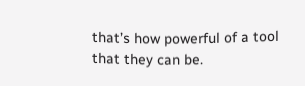that’s how powerful of a tool that they can be.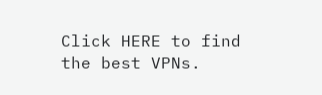Click HERE to find the best VPNs.